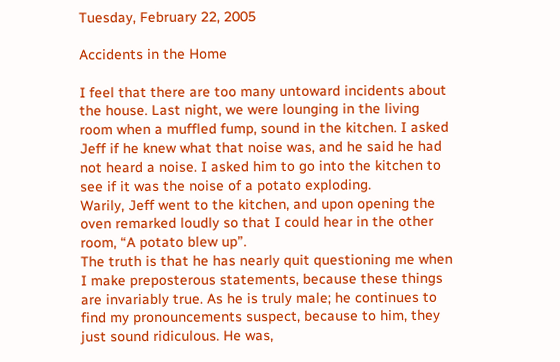Tuesday, February 22, 2005

Accidents in the Home

I feel that there are too many untoward incidents about the house. Last night, we were lounging in the living room when a muffled fump, sound in the kitchen. I asked Jeff if he knew what that noise was, and he said he had not heard a noise. I asked him to go into the kitchen to see if it was the noise of a potato exploding.
Warily, Jeff went to the kitchen, and upon opening the oven remarked loudly so that I could hear in the other room, “A potato blew up”.
The truth is that he has nearly quit questioning me when I make preposterous statements, because these things are invariably true. As he is truly male; he continues to find my pronouncements suspect, because to him, they just sound ridiculous. He was,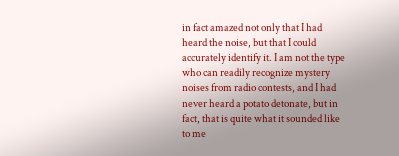in fact amazed not only that I had heard the noise, but that I could accurately identify it. I am not the type who can readily recognize mystery noises from radio contests, and I had never heard a potato detonate, but in fact, that is quite what it sounded like to me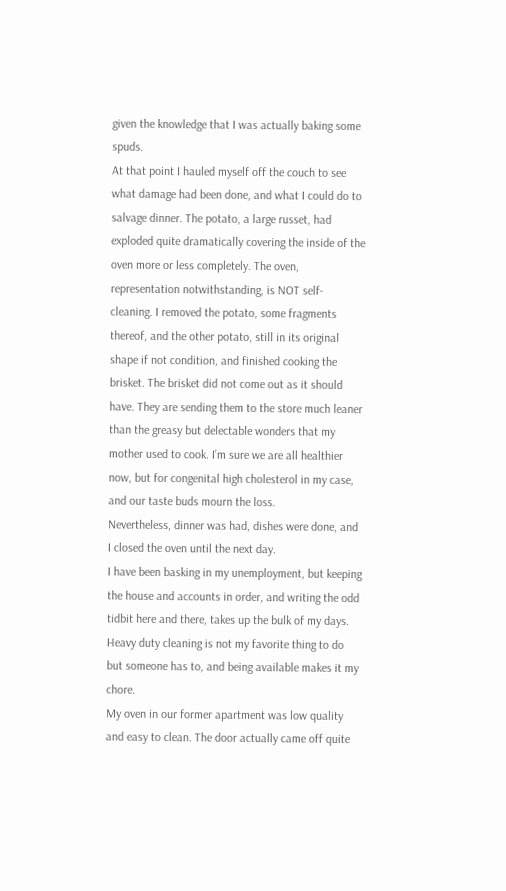given the knowledge that I was actually baking some spuds.
At that point I hauled myself off the couch to see what damage had been done, and what I could do to salvage dinner. The potato, a large russet, had exploded quite dramatically covering the inside of the oven more or less completely. The oven, representation notwithstanding, is NOT self- cleaning. I removed the potato, some fragments thereof, and the other potato, still in its original shape if not condition, and finished cooking the brisket. The brisket did not come out as it should have. They are sending them to the store much leaner than the greasy but delectable wonders that my mother used to cook. I’m sure we are all healthier now, but for congenital high cholesterol in my case, and our taste buds mourn the loss.
Nevertheless, dinner was had, dishes were done, and I closed the oven until the next day.
I have been basking in my unemployment, but keeping the house and accounts in order, and writing the odd tidbit here and there, takes up the bulk of my days. Heavy duty cleaning is not my favorite thing to do but someone has to, and being available makes it my chore.
My oven in our former apartment was low quality and easy to clean. The door actually came off quite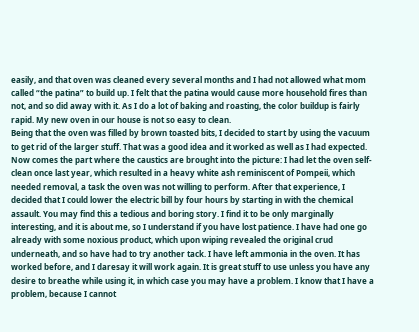easily, and that oven was cleaned every several months and I had not allowed what mom called “the patina” to build up. I felt that the patina would cause more household fires than not, and so did away with it. As I do a lot of baking and roasting, the color buildup is fairly rapid. My new oven in our house is not so easy to clean.
Being that the oven was filled by brown toasted bits, I decided to start by using the vacuum to get rid of the larger stuff. That was a good idea and it worked as well as I had expected.
Now comes the part where the caustics are brought into the picture: I had let the oven self-clean once last year, which resulted in a heavy white ash reminiscent of Pompeii, which needed removal, a task the oven was not willing to perform. After that experience, I decided that I could lower the electric bill by four hours by starting in with the chemical assault. You may find this a tedious and boring story. I find it to be only marginally interesting, and it is about me, so I understand if you have lost patience. I have had one go already with some noxious product, which upon wiping revealed the original crud underneath, and so have had to try another tack. I have left ammonia in the oven. It has worked before, and I daresay it will work again. It is great stuff to use unless you have any desire to breathe while using it, in which case you may have a problem. I know that I have a problem, because I cannot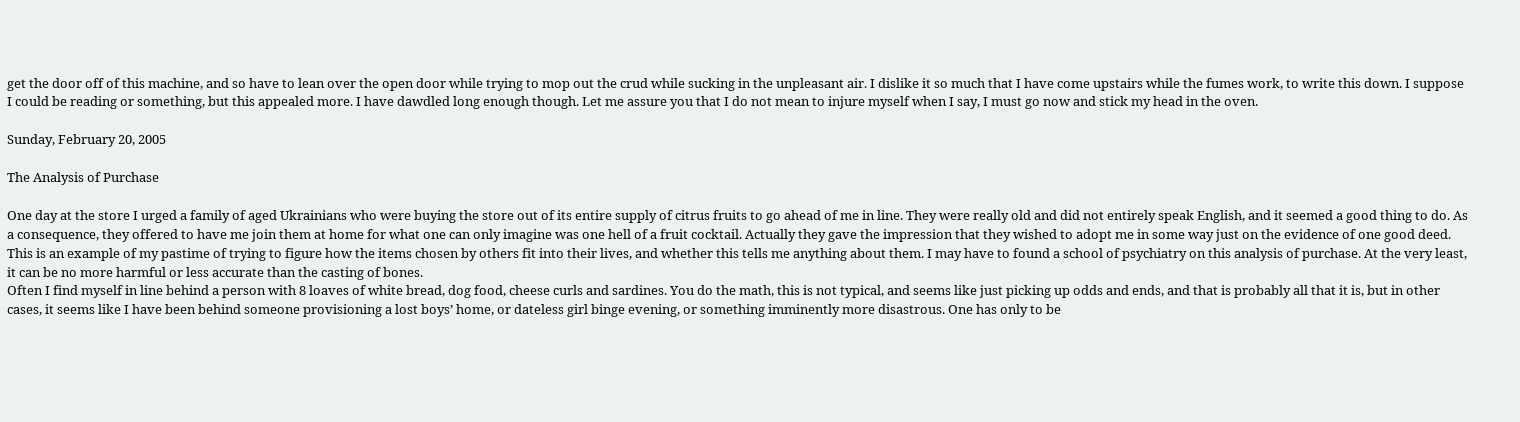get the door off of this machine, and so have to lean over the open door while trying to mop out the crud while sucking in the unpleasant air. I dislike it so much that I have come upstairs while the fumes work, to write this down. I suppose I could be reading or something, but this appealed more. I have dawdled long enough though. Let me assure you that I do not mean to injure myself when I say, I must go now and stick my head in the oven.

Sunday, February 20, 2005

The Analysis of Purchase

One day at the store I urged a family of aged Ukrainians who were buying the store out of its entire supply of citrus fruits to go ahead of me in line. They were really old and did not entirely speak English, and it seemed a good thing to do. As a consequence, they offered to have me join them at home for what one can only imagine was one hell of a fruit cocktail. Actually they gave the impression that they wished to adopt me in some way just on the evidence of one good deed.
This is an example of my pastime of trying to figure how the items chosen by others fit into their lives, and whether this tells me anything about them. I may have to found a school of psychiatry on this analysis of purchase. At the very least, it can be no more harmful or less accurate than the casting of bones.
Often I find myself in line behind a person with 8 loaves of white bread, dog food, cheese curls and sardines. You do the math, this is not typical, and seems like just picking up odds and ends, and that is probably all that it is, but in other cases, it seems like I have been behind someone provisioning a lost boys’ home, or dateless girl binge evening, or something imminently more disastrous. One has only to be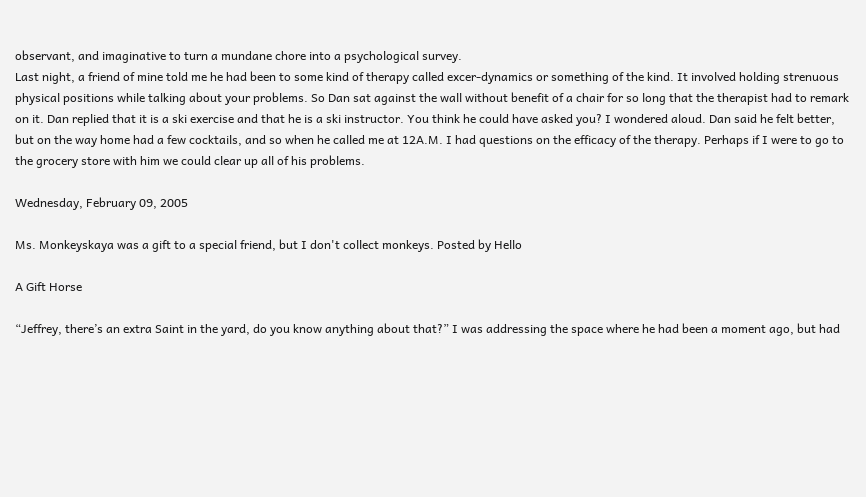observant, and imaginative to turn a mundane chore into a psychological survey.
Last night, a friend of mine told me he had been to some kind of therapy called excer-dynamics or something of the kind. It involved holding strenuous physical positions while talking about your problems. So Dan sat against the wall without benefit of a chair for so long that the therapist had to remark on it. Dan replied that it is a ski exercise and that he is a ski instructor. You think he could have asked you? I wondered aloud. Dan said he felt better, but on the way home had a few cocktails, and so when he called me at 12A.M. I had questions on the efficacy of the therapy. Perhaps if I were to go to the grocery store with him we could clear up all of his problems.

Wednesday, February 09, 2005

Ms. Monkeyskaya was a gift to a special friend, but I don't collect monkeys. Posted by Hello

A Gift Horse

“Jeffrey, there’s an extra Saint in the yard, do you know anything about that?” I was addressing the space where he had been a moment ago, but had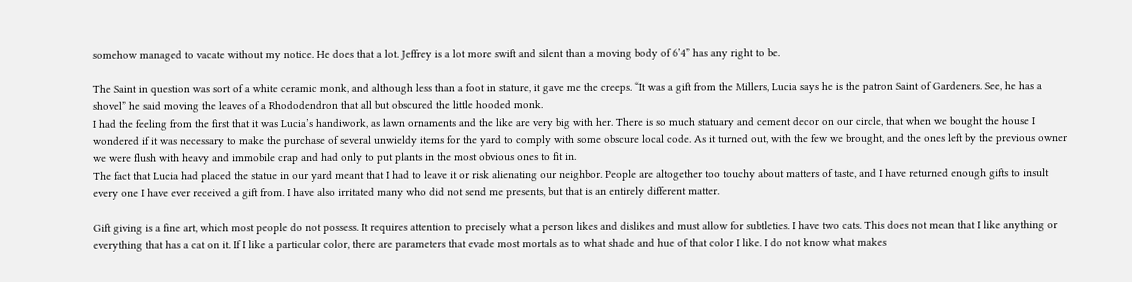somehow managed to vacate without my notice. He does that a lot. Jeffrey is a lot more swift and silent than a moving body of 6’4” has any right to be.

The Saint in question was sort of a white ceramic monk, and although less than a foot in stature, it gave me the creeps. “It was a gift from the Millers, Lucia says he is the patron Saint of Gardeners. See, he has a shovel” he said moving the leaves of a Rhododendron that all but obscured the little hooded monk.
I had the feeling from the first that it was Lucia’s handiwork, as lawn ornaments and the like are very big with her. There is so much statuary and cement decor on our circle, that when we bought the house I wondered if it was necessary to make the purchase of several unwieldy items for the yard to comply with some obscure local code. As it turned out, with the few we brought, and the ones left by the previous owner we were flush with heavy and immobile crap and had only to put plants in the most obvious ones to fit in.
The fact that Lucia had placed the statue in our yard meant that I had to leave it or risk alienating our neighbor. People are altogether too touchy about matters of taste, and I have returned enough gifts to insult every one I have ever received a gift from. I have also irritated many who did not send me presents, but that is an entirely different matter.

Gift giving is a fine art, which most people do not possess. It requires attention to precisely what a person likes and dislikes and must allow for subtleties. I have two cats. This does not mean that I like anything or everything that has a cat on it. If I like a particular color, there are parameters that evade most mortals as to what shade and hue of that color I like. I do not know what makes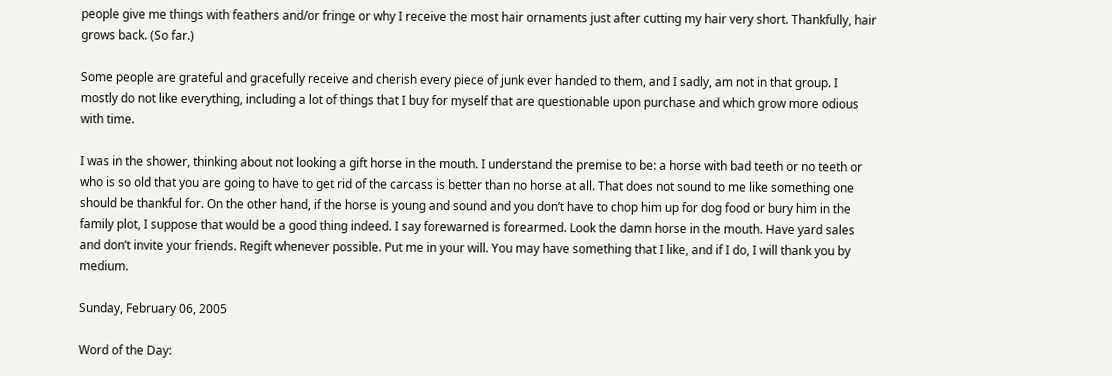people give me things with feathers and/or fringe or why I receive the most hair ornaments just after cutting my hair very short. Thankfully, hair grows back. (So far.)

Some people are grateful and gracefully receive and cherish every piece of junk ever handed to them, and I sadly, am not in that group. I mostly do not like everything, including a lot of things that I buy for myself that are questionable upon purchase and which grow more odious with time.

I was in the shower, thinking about not looking a gift horse in the mouth. I understand the premise to be: a horse with bad teeth or no teeth or who is so old that you are going to have to get rid of the carcass is better than no horse at all. That does not sound to me like something one should be thankful for. On the other hand, if the horse is young and sound and you don’t have to chop him up for dog food or bury him in the family plot, I suppose that would be a good thing indeed. I say forewarned is forearmed. Look the damn horse in the mouth. Have yard sales and don’t invite your friends. Regift whenever possible. Put me in your will. You may have something that I like, and if I do, I will thank you by medium.

Sunday, February 06, 2005

Word of the Day: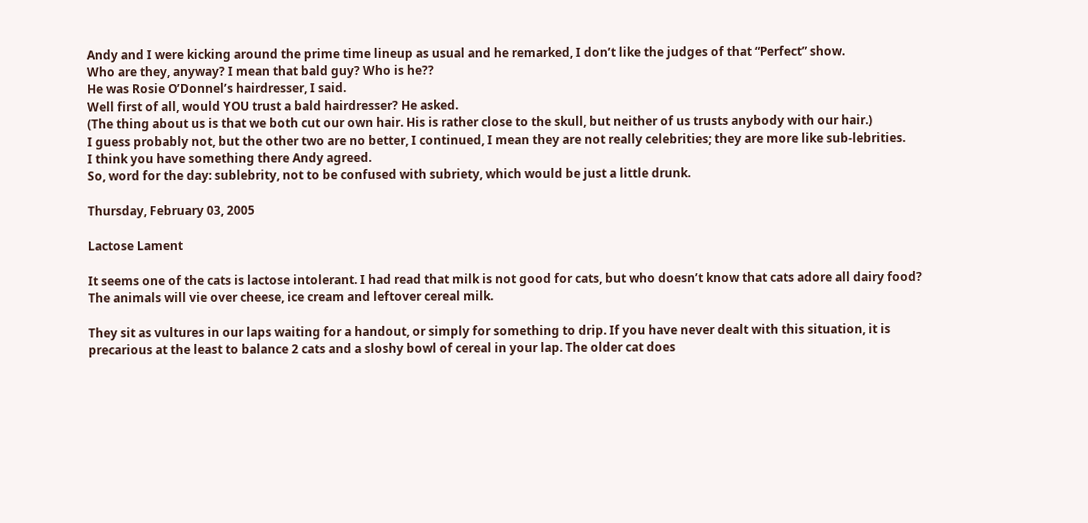Andy and I were kicking around the prime time lineup as usual and he remarked, I don’t like the judges of that “Perfect” show.
Who are they, anyway? I mean that bald guy? Who is he??
He was Rosie O’Donnel’s hairdresser, I said.
Well first of all, would YOU trust a bald hairdresser? He asked.
(The thing about us is that we both cut our own hair. His is rather close to the skull, but neither of us trusts anybody with our hair.)
I guess probably not, but the other two are no better, I continued, I mean they are not really celebrities; they are more like sub-lebrities.
I think you have something there Andy agreed.
So, word for the day: sublebrity, not to be confused with subriety, which would be just a little drunk.

Thursday, February 03, 2005

Lactose Lament

It seems one of the cats is lactose intolerant. I had read that milk is not good for cats, but who doesn’t know that cats adore all dairy food? The animals will vie over cheese, ice cream and leftover cereal milk.

They sit as vultures in our laps waiting for a handout, or simply for something to drip. If you have never dealt with this situation, it is precarious at the least to balance 2 cats and a sloshy bowl of cereal in your lap. The older cat does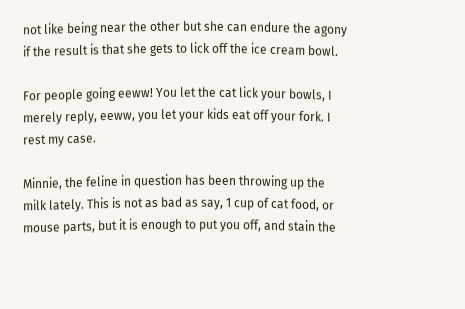not like being near the other but she can endure the agony if the result is that she gets to lick off the ice cream bowl.

For people going eeww! You let the cat lick your bowls, I merely reply, eeww, you let your kids eat off your fork. I rest my case.

Minnie, the feline in question has been throwing up the milk lately. This is not as bad as say, 1 cup of cat food, or mouse parts, but it is enough to put you off, and stain the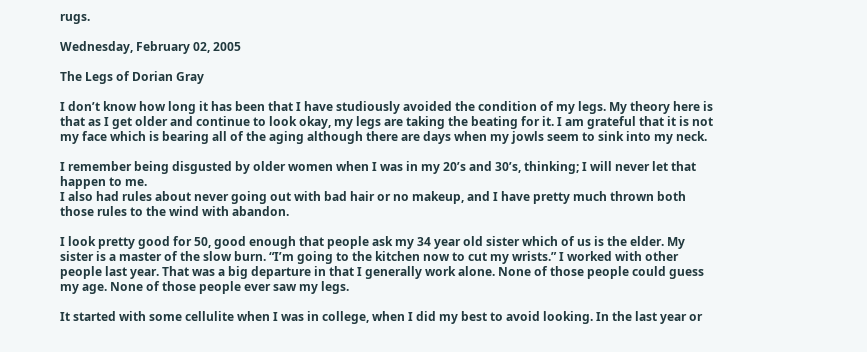rugs.

Wednesday, February 02, 2005

The Legs of Dorian Gray

I don’t know how long it has been that I have studiously avoided the condition of my legs. My theory here is that as I get older and continue to look okay, my legs are taking the beating for it. I am grateful that it is not my face which is bearing all of the aging although there are days when my jowls seem to sink into my neck.

I remember being disgusted by older women when I was in my 20’s and 30’s, thinking; I will never let that happen to me.
I also had rules about never going out with bad hair or no makeup, and I have pretty much thrown both those rules to the wind with abandon.

I look pretty good for 50, good enough that people ask my 34 year old sister which of us is the elder. My sister is a master of the slow burn. “I’m going to the kitchen now to cut my wrists.” I worked with other people last year. That was a big departure in that I generally work alone. None of those people could guess my age. None of those people ever saw my legs.

It started with some cellulite when I was in college, when I did my best to avoid looking. In the last year or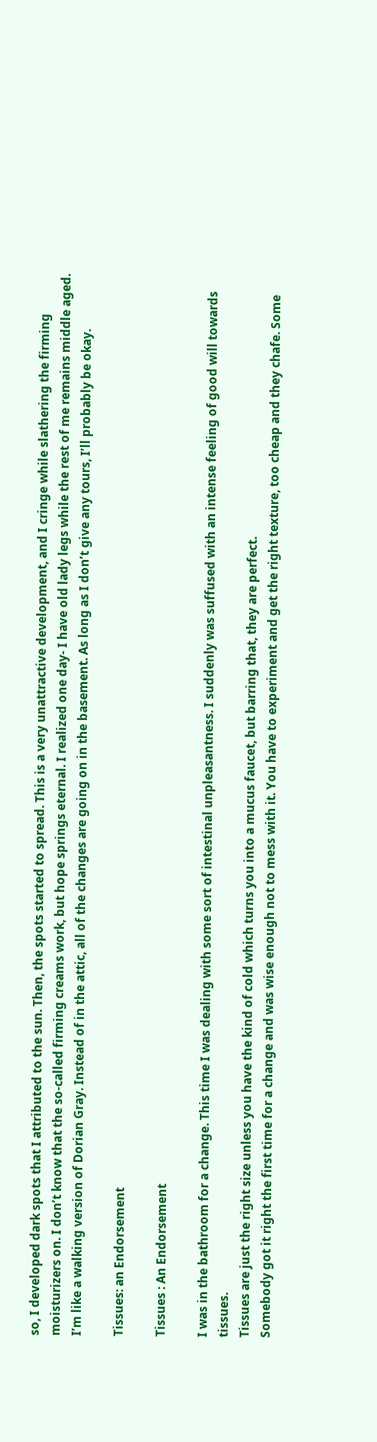so, I developed dark spots that I attributed to the sun. Then, the spots started to spread. This is a very unattractive development, and I cringe while slathering the firming moisturizers on. I don’t know that the so-called firming creams work, but hope springs eternal. I realized one day- I have old lady legs while the rest of me remains middle aged. I’m like a walking version of Dorian Gray. Instead of in the attic, all of the changes are going on in the basement. As long as I don’t give any tours, I’ll probably be okay.

Tissues: an Endorsement

Tissues : An Endorsement

I was in the bathroom for a change. This time I was dealing with some sort of intestinal unpleasantness. I suddenly was suffused with an intense feeling of good will towards tissues.
Tissues are just the right size unless you have the kind of cold which turns you into a mucus faucet, but barring that, they are perfect.
Somebody got it right the first time for a change and was wise enough not to mess with it. You have to experiment and get the right texture, too cheap and they chafe. Some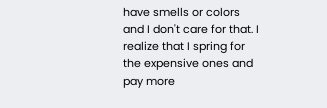have smells or colors and I don't care for that. I realize that I spring for the expensive ones and pay more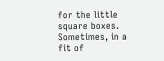for the little square boxes. Sometimes, in a fit of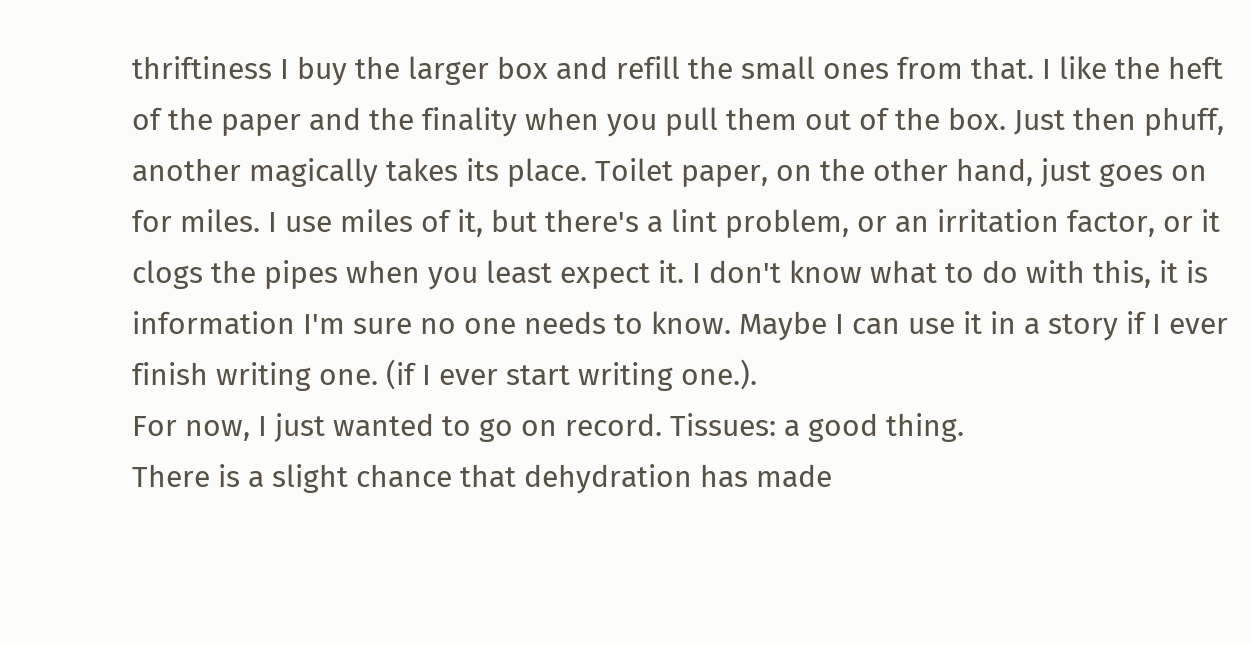thriftiness I buy the larger box and refill the small ones from that. I like the heft of the paper and the finality when you pull them out of the box. Just then phuff, another magically takes its place. Toilet paper, on the other hand, just goes on for miles. I use miles of it, but there's a lint problem, or an irritation factor, or it clogs the pipes when you least expect it. I don't know what to do with this, it is information I'm sure no one needs to know. Maybe I can use it in a story if I ever finish writing one. (if I ever start writing one.).
For now, I just wanted to go on record. Tissues: a good thing.
There is a slight chance that dehydration has made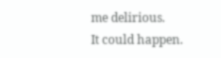me delirious.
It could happen.